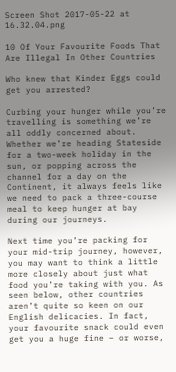Screen Shot 2017-05-22 at 16.32.04.png

10 Of Your Favourite Foods That Are Illegal In Other Countries

Who knew that Kinder Eggs could get you arrested?

Curbing your hunger while you’re travelling is something we’re all oddly concerned about. Whether we’re heading Stateside for a two-week holiday in the sun, or popping across the channel for a day on the Continent, it always feels like we need to pack a three-course meal to keep hunger at bay during our journeys.

Next time you’re packing for your mid-trip journey, however, you may want to think a little more closely about just what food you’re taking with you. As seen below, other countries aren’t quite so keen on our English delicacies. In fact, your favourite snack could even get you a huge fine – or worse,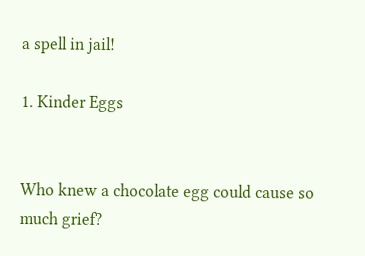a spell in jail!

1. Kinder Eggs


Who knew a chocolate egg could cause so much grief?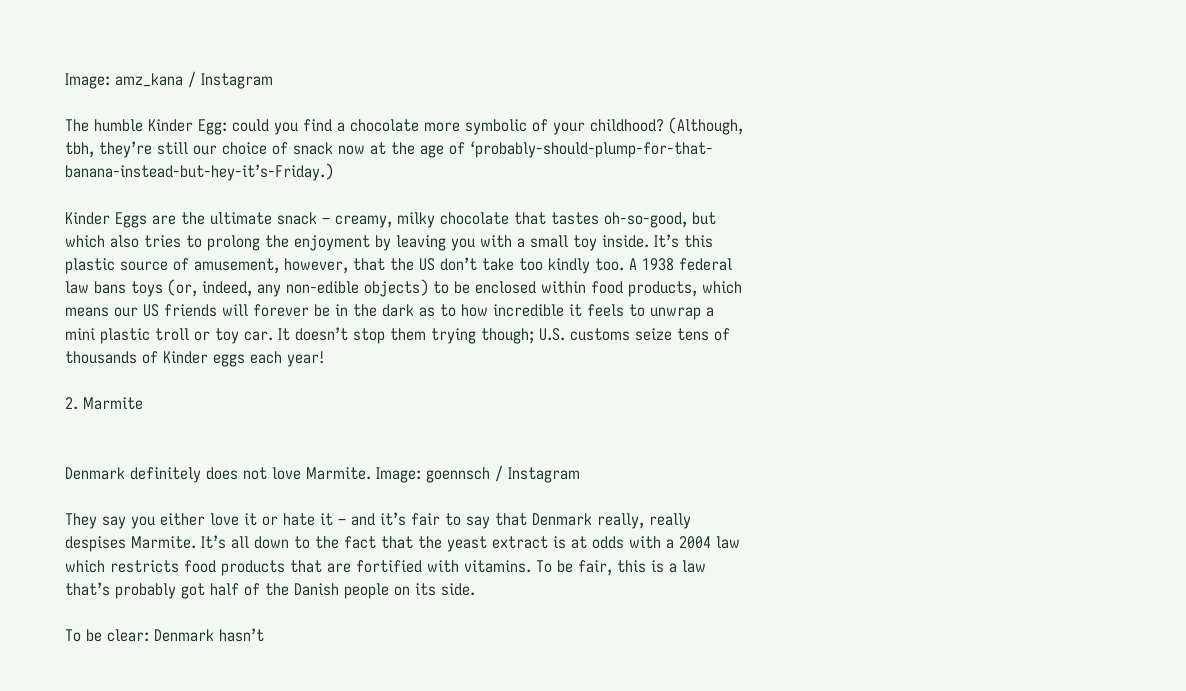Image: amz_kana / Instagram

The humble Kinder Egg: could you find a chocolate more symbolic of your childhood? (Although, tbh, they’re still our choice of snack now at the age of ‘probably-should-plump-for-that-banana-instead-but-hey-it’s-Friday.)

Kinder Eggs are the ultimate snack – creamy, milky chocolate that tastes oh-so-good, but which also tries to prolong the enjoyment by leaving you with a small toy inside. It’s this plastic source of amusement, however, that the US don’t take too kindly too. A 1938 federal law bans toys (or, indeed, any non-edible objects) to be enclosed within food products, which means our US friends will forever be in the dark as to how incredible it feels to unwrap a mini plastic troll or toy car. It doesn’t stop them trying though; U.S. customs seize tens of thousands of Kinder eggs each year!

2. Marmite


Denmark definitely does not love Marmite. Image: goennsch / Instagram

They say you either love it or hate it – and it’s fair to say that Denmark really, really despises Marmite. It’s all down to the fact that the yeast extract is at odds with a 2004 law which restricts food products that are fortified with vitamins. To be fair, this is a law that’s probably got half of the Danish people on its side.

To be clear: Denmark hasn’t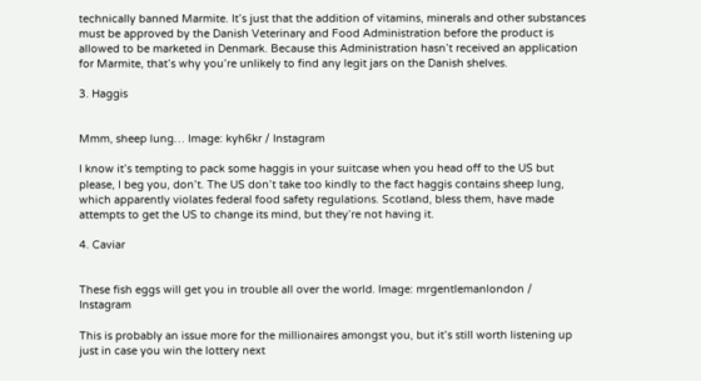technically banned Marmite. It’s just that the addition of vitamins, minerals and other substances must be approved by the Danish Veterinary and Food Administration before the product is allowed to be marketed in Denmark. Because this Administration hasn’t received an application for Marmite, that’s why you’re unlikely to find any legit jars on the Danish shelves.

3. Haggis


Mmm, sheep lung… Image: kyh6kr / Instagram

I know it’s tempting to pack some haggis in your suitcase when you head off to the US but please, I beg you, don’t. The US don’t take too kindly to the fact haggis contains sheep lung, which apparently violates federal food safety regulations. Scotland, bless them, have made attempts to get the US to change its mind, but they’re not having it.

4. Caviar


These fish eggs will get you in trouble all over the world. Image: mrgentlemanlondon / Instagram

This is probably an issue more for the millionaires amongst you, but it’s still worth listening up just in case you win the lottery next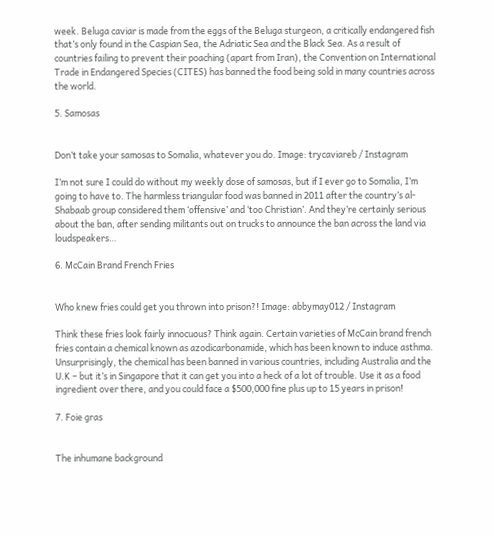week. Beluga caviar is made from the eggs of the Beluga sturgeon, a critically endangered fish that’s only found in the Caspian Sea, the Adriatic Sea and the Black Sea. As a result of countries failing to prevent their poaching (apart from Iran), the Convention on International Trade in Endangered Species (CITES) has banned the food being sold in many countries across the world.

5. Samosas


Don’t take your samosas to Somalia, whatever you do. Image: trycaviareb / Instagram

I’m not sure I could do without my weekly dose of samosas, but if I ever go to Somalia, I’m going to have to. The harmless triangular food was banned in 2011 after the country’s al-Shabaab group considered them ‘offensive’ and ‘too Christian’. And they’re certainly serious about the ban, after sending militants out on trucks to announce the ban across the land via loudspeakers…

6. McCain Brand French Fries


Who knew fries could get you thrown into prison?! Image: abbymay012 / Instagram

Think these fries look fairly innocuous? Think again. Certain varieties of McCain brand french fries contain a chemical known as azodicarbonamide, which has been known to induce asthma. Unsurprisingly, the chemical has been banned in various countries, including Australia and the U.K – but it’s in Singapore that it can get you into a heck of a lot of trouble. Use it as a food ingredient over there, and you could face a $500,000 fine plus up to 15 years in prison!

7. Foie gras


The inhumane background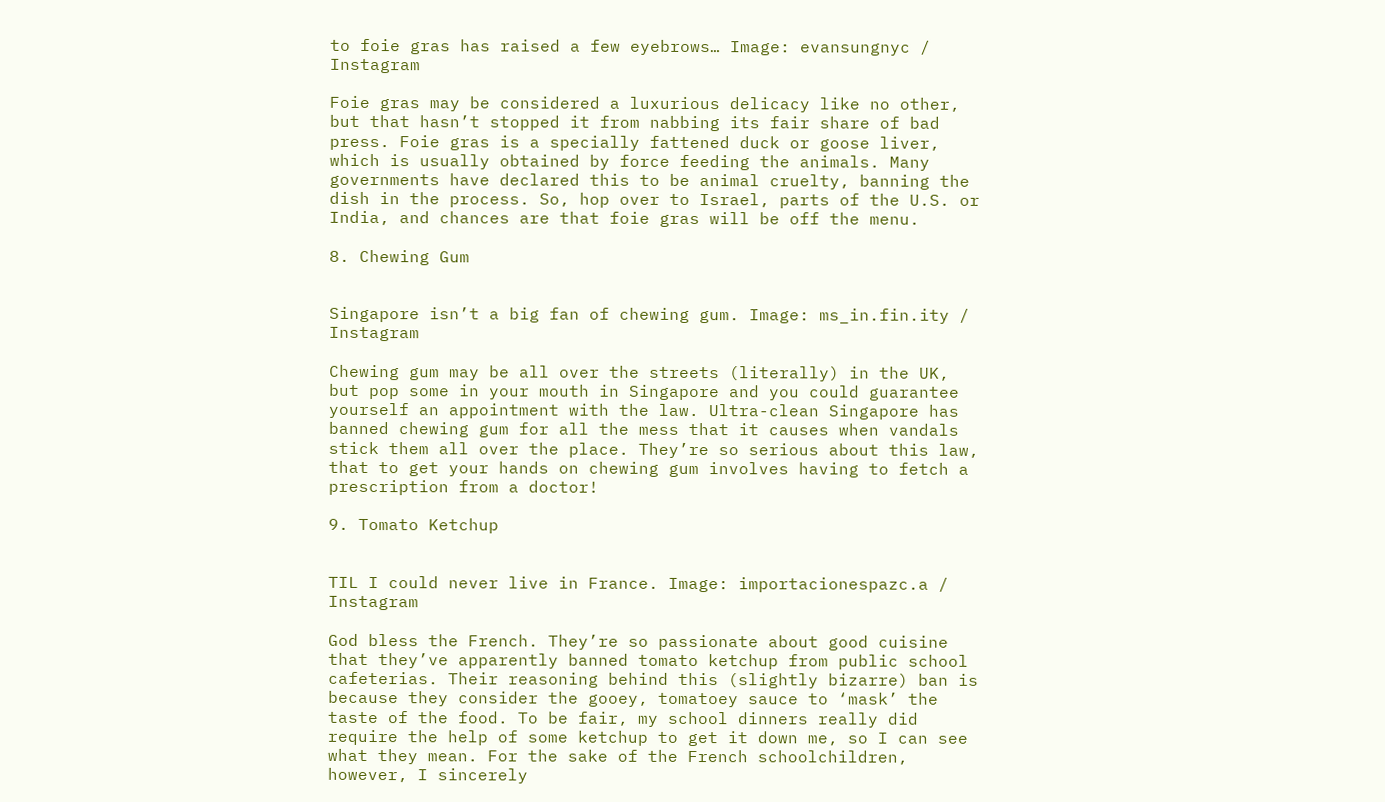to foie gras has raised a few eyebrows… Image: evansungnyc / Instagram

Foie gras may be considered a luxurious delicacy like no other, but that hasn’t stopped it from nabbing its fair share of bad press. Foie gras is a specially fattened duck or goose liver, which is usually obtained by force feeding the animals. Many governments have declared this to be animal cruelty, banning the dish in the process. So, hop over to Israel, parts of the U.S. or India, and chances are that foie gras will be off the menu.

8. Chewing Gum


Singapore isn’t a big fan of chewing gum. Image: ms_in.fin.ity / Instagram

Chewing gum may be all over the streets (literally) in the UK, but pop some in your mouth in Singapore and you could guarantee yourself an appointment with the law. Ultra-clean Singapore has banned chewing gum for all the mess that it causes when vandals stick them all over the place. They’re so serious about this law, that to get your hands on chewing gum involves having to fetch a prescription from a doctor!

9. Tomato Ketchup


TIL I could never live in France. Image: importacionespazc.a / Instagram

God bless the French. They’re so passionate about good cuisine that they’ve apparently banned tomato ketchup from public school cafeterias. Their reasoning behind this (slightly bizarre) ban is because they consider the gooey, tomatoey sauce to ‘mask’ the taste of the food. To be fair, my school dinners really did require the help of some ketchup to get it down me, so I can see what they mean. For the sake of the French schoolchildren, however, I sincerely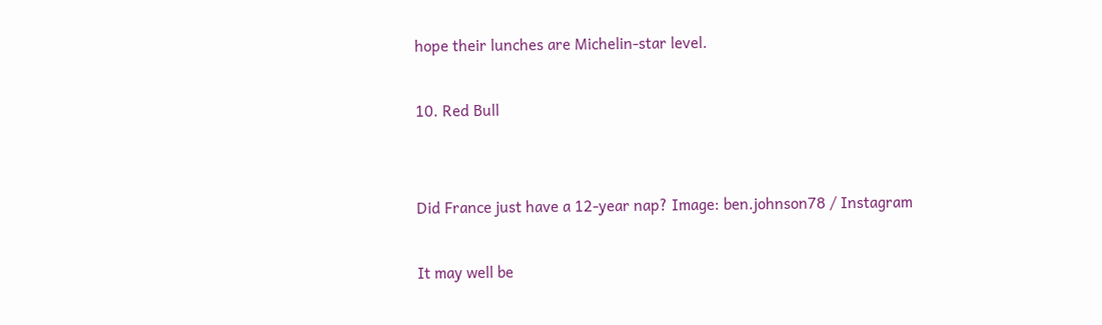hope their lunches are Michelin-star level.

10. Red Bull


Did France just have a 12-year nap? Image: ben.johnson78 / Instagram

It may well be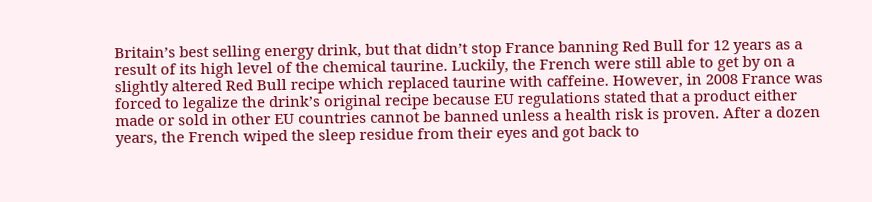Britain’s best selling energy drink, but that didn’t stop France banning Red Bull for 12 years as a result of its high level of the chemical taurine. Luckily, the French were still able to get by on a slightly altered Red Bull recipe which replaced taurine with caffeine. However, in 2008 France was forced to legalize the drink’s original recipe because EU regulations stated that a product either made or sold in other EU countries cannot be banned unless a health risk is proven. After a dozen years, the French wiped the sleep residue from their eyes and got back to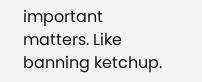important matters. Like banning ketchup.